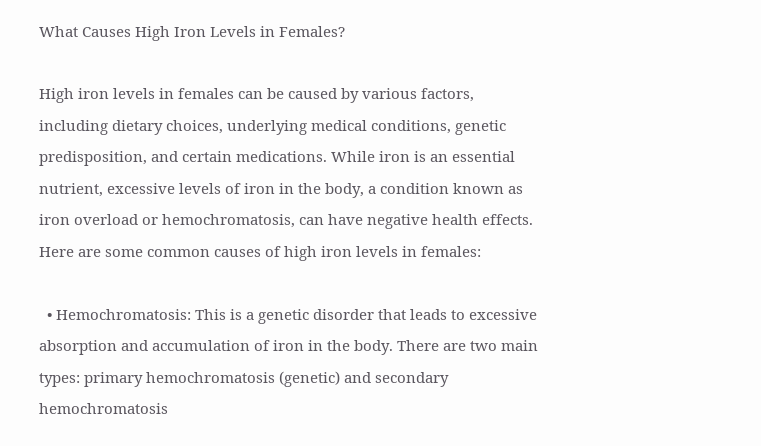What Causes High Iron Levels in Females?

High iron levels in females can be caused by various factors, including dietary choices, underlying medical conditions, genetic predisposition, and certain medications. While iron is an essential nutrient, excessive levels of iron in the body, a condition known as iron overload or hemochromatosis, can have negative health effects. Here are some common causes of high iron levels in females:

  • Hemochromatosis: This is a genetic disorder that leads to excessive absorption and accumulation of iron in the body. There are two main types: primary hemochromatosis (genetic) and secondary hemochromatosis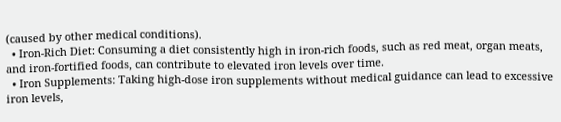(caused by other medical conditions).
  • Iron-Rich Diet: Consuming a diet consistently high in iron-rich foods, such as red meat, organ meats, and iron-fortified foods, can contribute to elevated iron levels over time.
  • Iron Supplements: Taking high-dose iron supplements without medical guidance can lead to excessive iron levels,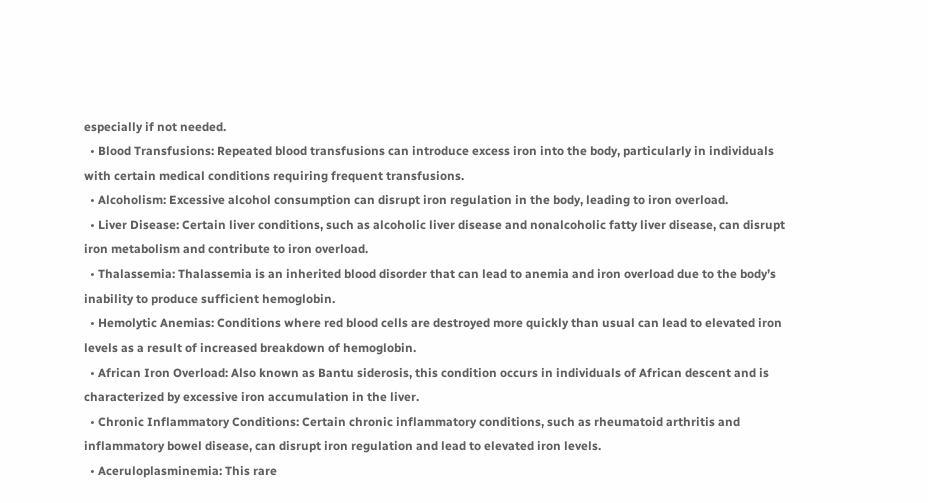especially if not needed.
  • Blood Transfusions: Repeated blood transfusions can introduce excess iron into the body, particularly in individuals with certain medical conditions requiring frequent transfusions.
  • Alcoholism: Excessive alcohol consumption can disrupt iron regulation in the body, leading to iron overload.
  • Liver Disease: Certain liver conditions, such as alcoholic liver disease and nonalcoholic fatty liver disease, can disrupt iron metabolism and contribute to iron overload.
  • Thalassemia: Thalassemia is an inherited blood disorder that can lead to anemia and iron overload due to the body’s inability to produce sufficient hemoglobin.
  • Hemolytic Anemias: Conditions where red blood cells are destroyed more quickly than usual can lead to elevated iron levels as a result of increased breakdown of hemoglobin.
  • African Iron Overload: Also known as Bantu siderosis, this condition occurs in individuals of African descent and is characterized by excessive iron accumulation in the liver.
  • Chronic Inflammatory Conditions: Certain chronic inflammatory conditions, such as rheumatoid arthritis and inflammatory bowel disease, can disrupt iron regulation and lead to elevated iron levels.
  • Aceruloplasminemia: This rare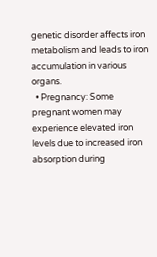genetic disorder affects iron metabolism and leads to iron accumulation in various organs.
  • Pregnancy: Some pregnant women may experience elevated iron levels due to increased iron absorption during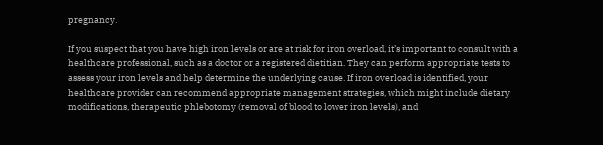pregnancy.

If you suspect that you have high iron levels or are at risk for iron overload, it’s important to consult with a healthcare professional, such as a doctor or a registered dietitian. They can perform appropriate tests to assess your iron levels and help determine the underlying cause. If iron overload is identified, your healthcare provider can recommend appropriate management strategies, which might include dietary modifications, therapeutic phlebotomy (removal of blood to lower iron levels), and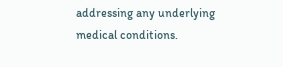addressing any underlying medical conditions.